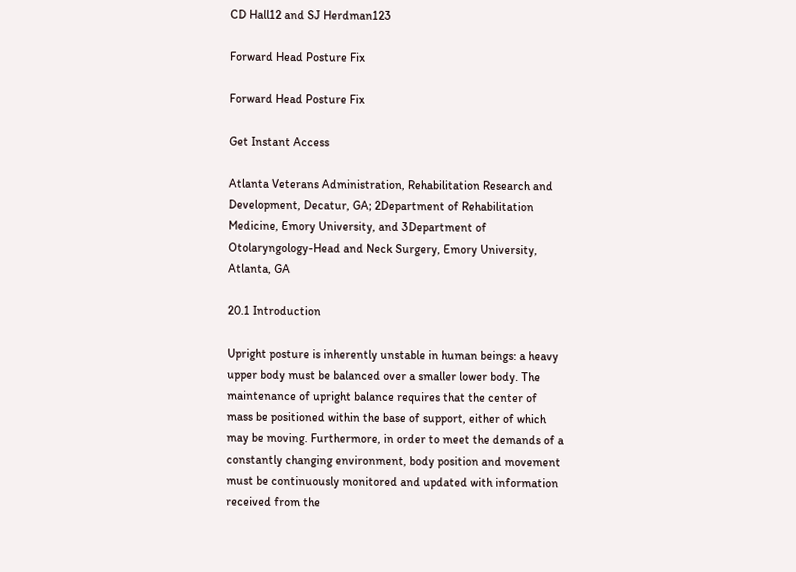CD Hall12 and SJ Herdman123

Forward Head Posture Fix

Forward Head Posture Fix

Get Instant Access

Atlanta Veterans Administration, Rehabilitation Research and Development, Decatur, GA; 2Department of Rehabilitation Medicine, Emory University, and 3Department of Otolaryngology-Head and Neck Surgery, Emory University, Atlanta, GA

20.1 Introduction

Upright posture is inherently unstable in human beings: a heavy upper body must be balanced over a smaller lower body. The maintenance of upright balance requires that the center of mass be positioned within the base of support, either of which may be moving. Furthermore, in order to meet the demands of a constantly changing environment, body position and movement must be continuously monitored and updated with information received from the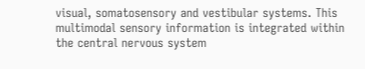visual, somatosensory and vestibular systems. This multimodal sensory information is integrated within the central nervous system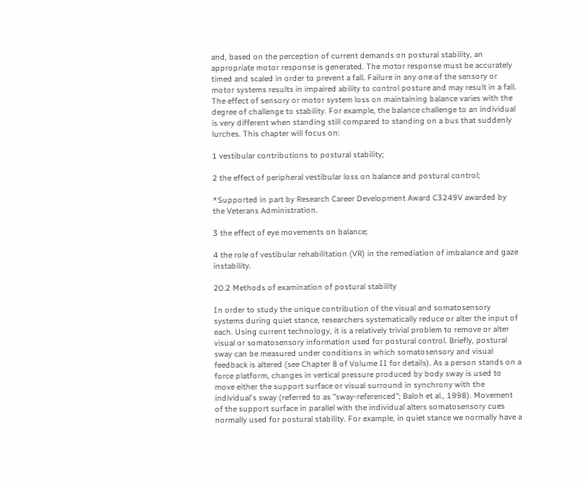and, based on the perception of current demands on postural stability, an appropriate motor response is generated. The motor response must be accurately timed and scaled in order to prevent a fall. Failure in any one of the sensory or motor systems results in impaired ability to control posture and may result in a fall. The effect of sensory or motor system loss on maintaining balance varies with the degree of challenge to stability. For example, the balance challenge to an individual is very different when standing still compared to standing on a bus that suddenly lurches. This chapter will focus on:

1 vestibular contributions to postural stability;

2 the effect of peripheral vestibular loss on balance and postural control;

*Supported in part by Research Career Development Award C3249V awarded by the Veterans Administration.

3 the effect of eye movements on balance;

4 the role of vestibular rehabilitation (VR) in the remediation of imbalance and gaze instability.

20.2 Methods of examination of postural stability

In order to study the unique contribution of the visual and somatosensory systems during quiet stance, researchers systematically reduce or alter the input of each. Using current technology, it is a relatively trivial problem to remove or alter visual or somatosensory information used for postural control. Briefly, postural sway can be measured under conditions in which somatosensory and visual feedback is altered (see Chapter 8 of Volume II for details). As a person stands on a force platform, changes in vertical pressure produced by body sway is used to move either the support surface or visual surround in synchrony with the individual's sway (referred to as "sway-referenced"; Baloh et al., 1998). Movement of the support surface in parallel with the individual alters somatosensory cues normally used for postural stability. For example, in quiet stance we normally have a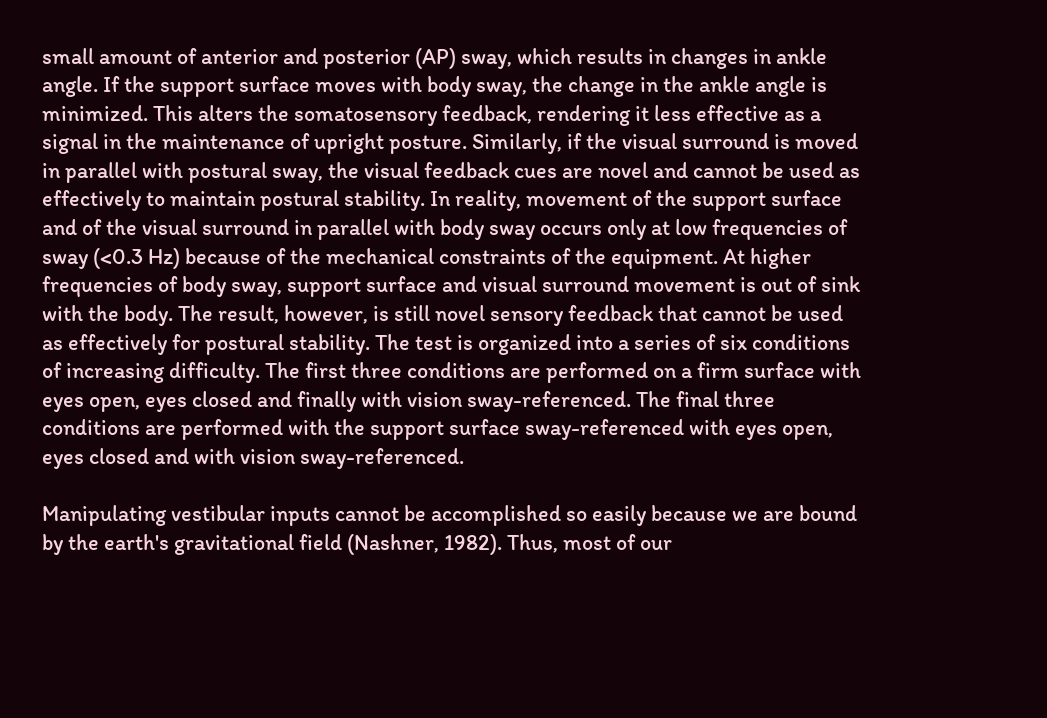small amount of anterior and posterior (AP) sway, which results in changes in ankle angle. If the support surface moves with body sway, the change in the ankle angle is minimized. This alters the somatosensory feedback, rendering it less effective as a signal in the maintenance of upright posture. Similarly, if the visual surround is moved in parallel with postural sway, the visual feedback cues are novel and cannot be used as effectively to maintain postural stability. In reality, movement of the support surface and of the visual surround in parallel with body sway occurs only at low frequencies of sway (<0.3 Hz) because of the mechanical constraints of the equipment. At higher frequencies of body sway, support surface and visual surround movement is out of sink with the body. The result, however, is still novel sensory feedback that cannot be used as effectively for postural stability. The test is organized into a series of six conditions of increasing difficulty. The first three conditions are performed on a firm surface with eyes open, eyes closed and finally with vision sway-referenced. The final three conditions are performed with the support surface sway-referenced with eyes open, eyes closed and with vision sway-referenced.

Manipulating vestibular inputs cannot be accomplished so easily because we are bound by the earth's gravitational field (Nashner, 1982). Thus, most of our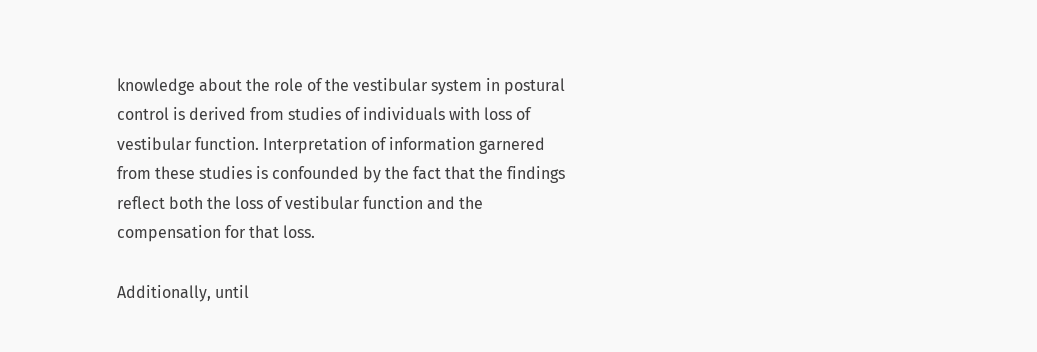knowledge about the role of the vestibular system in postural control is derived from studies of individuals with loss of vestibular function. Interpretation of information garnered from these studies is confounded by the fact that the findings reflect both the loss of vestibular function and the compensation for that loss.

Additionally, until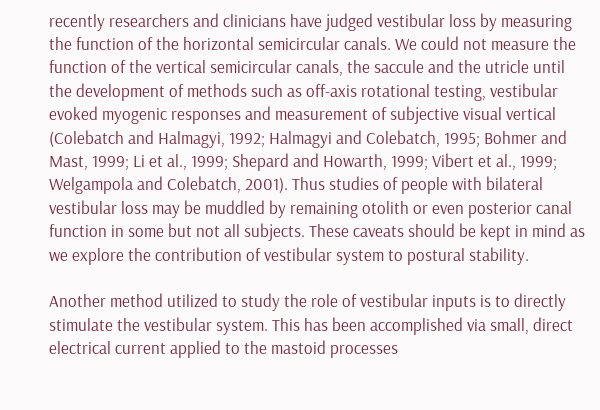recently researchers and clinicians have judged vestibular loss by measuring the function of the horizontal semicircular canals. We could not measure the function of the vertical semicircular canals, the saccule and the utricle until the development of methods such as off-axis rotational testing, vestibular evoked myogenic responses and measurement of subjective visual vertical (Colebatch and Halmagyi, 1992; Halmagyi and Colebatch, 1995; Bohmer and Mast, 1999; Li et al., 1999; Shepard and Howarth, 1999; Vibert et al., 1999; Welgampola and Colebatch, 2001). Thus studies of people with bilateral vestibular loss may be muddled by remaining otolith or even posterior canal function in some but not all subjects. These caveats should be kept in mind as we explore the contribution of vestibular system to postural stability.

Another method utilized to study the role of vestibular inputs is to directly stimulate the vestibular system. This has been accomplished via small, direct electrical current applied to the mastoid processes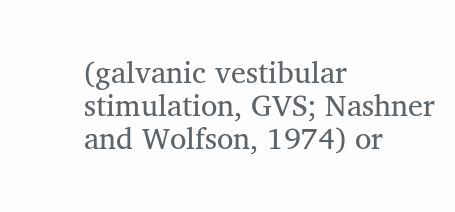(galvanic vestibular stimulation, GVS; Nashner and Wolfson, 1974) or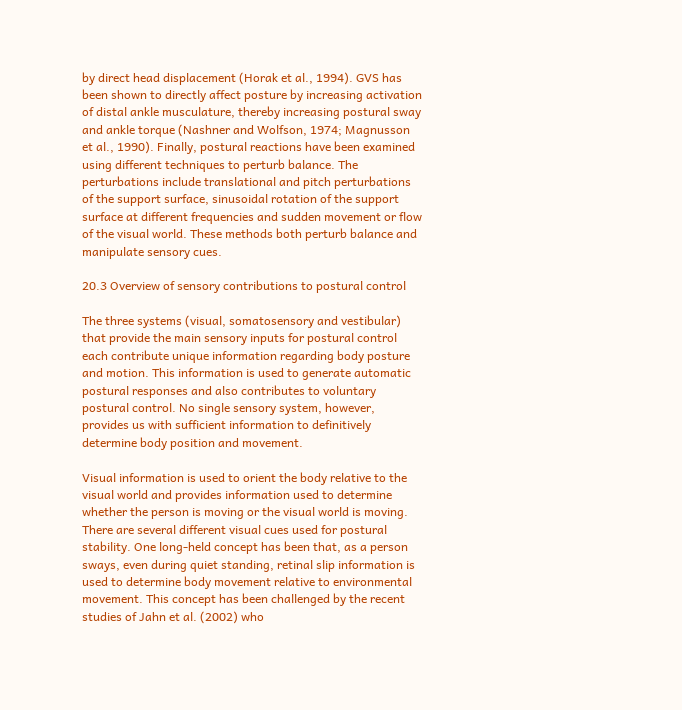by direct head displacement (Horak et al., 1994). GVS has been shown to directly affect posture by increasing activation of distal ankle musculature, thereby increasing postural sway and ankle torque (Nashner and Wolfson, 1974; Magnusson et al., 1990). Finally, postural reactions have been examined using different techniques to perturb balance. The perturbations include translational and pitch perturbations of the support surface, sinusoidal rotation of the support surface at different frequencies and sudden movement or flow of the visual world. These methods both perturb balance and manipulate sensory cues.

20.3 Overview of sensory contributions to postural control

The three systems (visual, somatosensory and vestibular) that provide the main sensory inputs for postural control each contribute unique information regarding body posture and motion. This information is used to generate automatic postural responses and also contributes to voluntary postural control. No single sensory system, however, provides us with sufficient information to definitively determine body position and movement.

Visual information is used to orient the body relative to the visual world and provides information used to determine whether the person is moving or the visual world is moving. There are several different visual cues used for postural stability. One long-held concept has been that, as a person sways, even during quiet standing, retinal slip information is used to determine body movement relative to environmental movement. This concept has been challenged by the recent studies of Jahn et al. (2002) who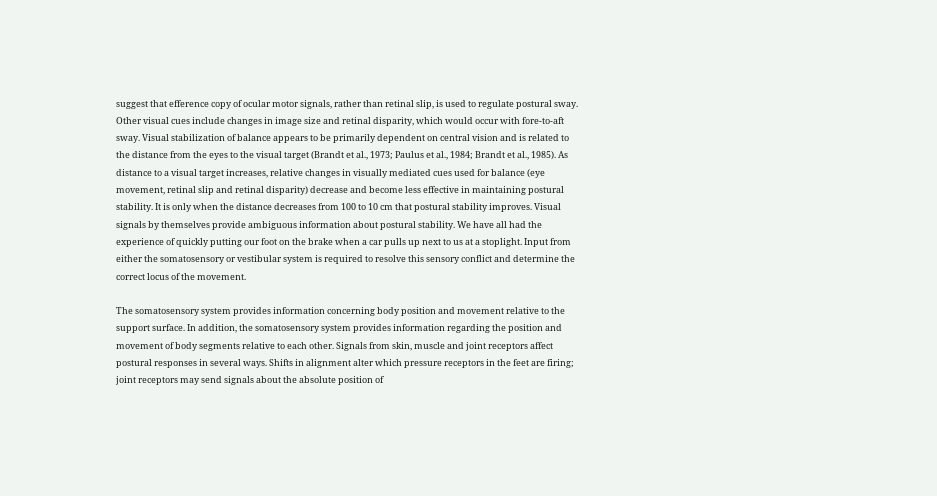suggest that efference copy of ocular motor signals, rather than retinal slip, is used to regulate postural sway. Other visual cues include changes in image size and retinal disparity, which would occur with fore-to-aft sway. Visual stabilization of balance appears to be primarily dependent on central vision and is related to the distance from the eyes to the visual target (Brandt et al., 1973; Paulus et al., 1984; Brandt et al., 1985). As distance to a visual target increases, relative changes in visually mediated cues used for balance (eye movement, retinal slip and retinal disparity) decrease and become less effective in maintaining postural stability. It is only when the distance decreases from 100 to 10 cm that postural stability improves. Visual signals by themselves provide ambiguous information about postural stability. We have all had the experience of quickly putting our foot on the brake when a car pulls up next to us at a stoplight. Input from either the somatosensory or vestibular system is required to resolve this sensory conflict and determine the correct locus of the movement.

The somatosensory system provides information concerning body position and movement relative to the support surface. In addition, the somatosensory system provides information regarding the position and movement of body segments relative to each other. Signals from skin, muscle and joint receptors affect postural responses in several ways. Shifts in alignment alter which pressure receptors in the feet are firing; joint receptors may send signals about the absolute position of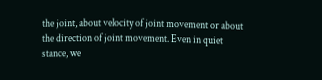the joint, about velocity of joint movement or about the direction of joint movement. Even in quiet stance, we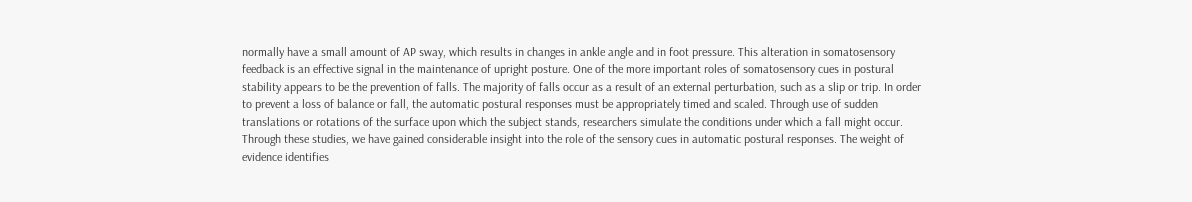normally have a small amount of AP sway, which results in changes in ankle angle and in foot pressure. This alteration in somatosensory feedback is an effective signal in the maintenance of upright posture. One of the more important roles of somatosensory cues in postural stability appears to be the prevention of falls. The majority of falls occur as a result of an external perturbation, such as a slip or trip. In order to prevent a loss of balance or fall, the automatic postural responses must be appropriately timed and scaled. Through use of sudden translations or rotations of the surface upon which the subject stands, researchers simulate the conditions under which a fall might occur. Through these studies, we have gained considerable insight into the role of the sensory cues in automatic postural responses. The weight of evidence identifies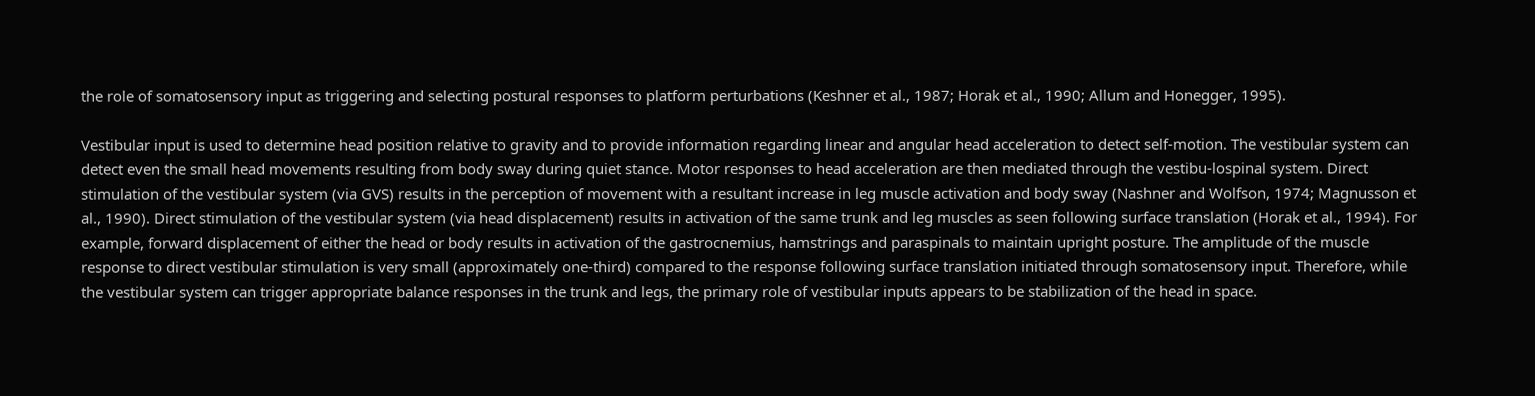the role of somatosensory input as triggering and selecting postural responses to platform perturbations (Keshner et al., 1987; Horak et al., 1990; Allum and Honegger, 1995).

Vestibular input is used to determine head position relative to gravity and to provide information regarding linear and angular head acceleration to detect self-motion. The vestibular system can detect even the small head movements resulting from body sway during quiet stance. Motor responses to head acceleration are then mediated through the vestibu-lospinal system. Direct stimulation of the vestibular system (via GVS) results in the perception of movement with a resultant increase in leg muscle activation and body sway (Nashner and Wolfson, 1974; Magnusson et al., 1990). Direct stimulation of the vestibular system (via head displacement) results in activation of the same trunk and leg muscles as seen following surface translation (Horak et al., 1994). For example, forward displacement of either the head or body results in activation of the gastrocnemius, hamstrings and paraspinals to maintain upright posture. The amplitude of the muscle response to direct vestibular stimulation is very small (approximately one-third) compared to the response following surface translation initiated through somatosensory input. Therefore, while the vestibular system can trigger appropriate balance responses in the trunk and legs, the primary role of vestibular inputs appears to be stabilization of the head in space.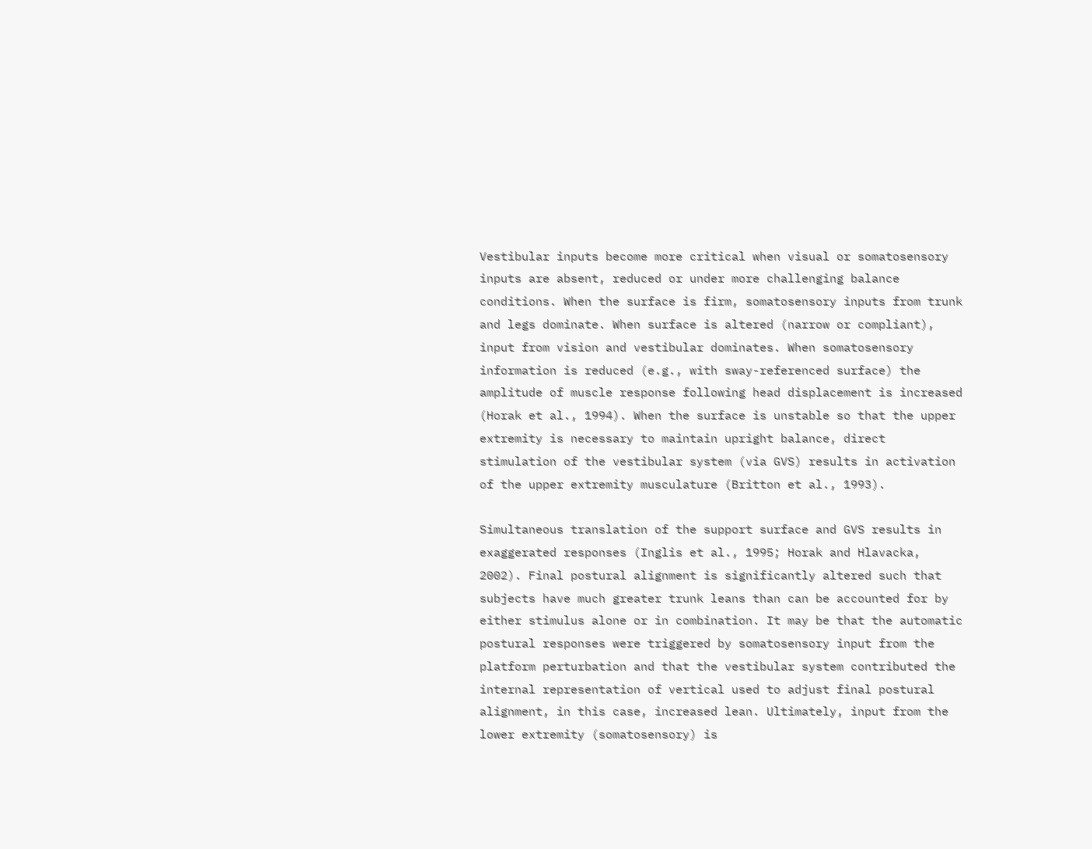Vestibular inputs become more critical when visual or somatosensory inputs are absent, reduced or under more challenging balance conditions. When the surface is firm, somatosensory inputs from trunk and legs dominate. When surface is altered (narrow or compliant), input from vision and vestibular dominates. When somatosensory information is reduced (e.g., with sway-referenced surface) the amplitude of muscle response following head displacement is increased (Horak et al., 1994). When the surface is unstable so that the upper extremity is necessary to maintain upright balance, direct stimulation of the vestibular system (via GVS) results in activation of the upper extremity musculature (Britton et al., 1993).

Simultaneous translation of the support surface and GVS results in exaggerated responses (Inglis et al., 1995; Horak and Hlavacka, 2002). Final postural alignment is significantly altered such that subjects have much greater trunk leans than can be accounted for by either stimulus alone or in combination. It may be that the automatic postural responses were triggered by somatosensory input from the platform perturbation and that the vestibular system contributed the internal representation of vertical used to adjust final postural alignment, in this case, increased lean. Ultimately, input from the lower extremity (somatosensory) is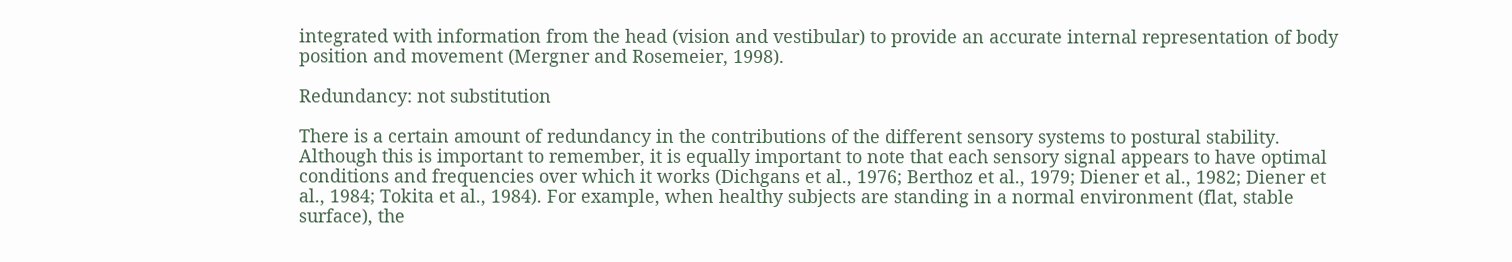integrated with information from the head (vision and vestibular) to provide an accurate internal representation of body position and movement (Mergner and Rosemeier, 1998).

Redundancy: not substitution

There is a certain amount of redundancy in the contributions of the different sensory systems to postural stability. Although this is important to remember, it is equally important to note that each sensory signal appears to have optimal conditions and frequencies over which it works (Dichgans et al., 1976; Berthoz et al., 1979; Diener et al., 1982; Diener et al., 1984; Tokita et al., 1984). For example, when healthy subjects are standing in a normal environment (flat, stable surface), the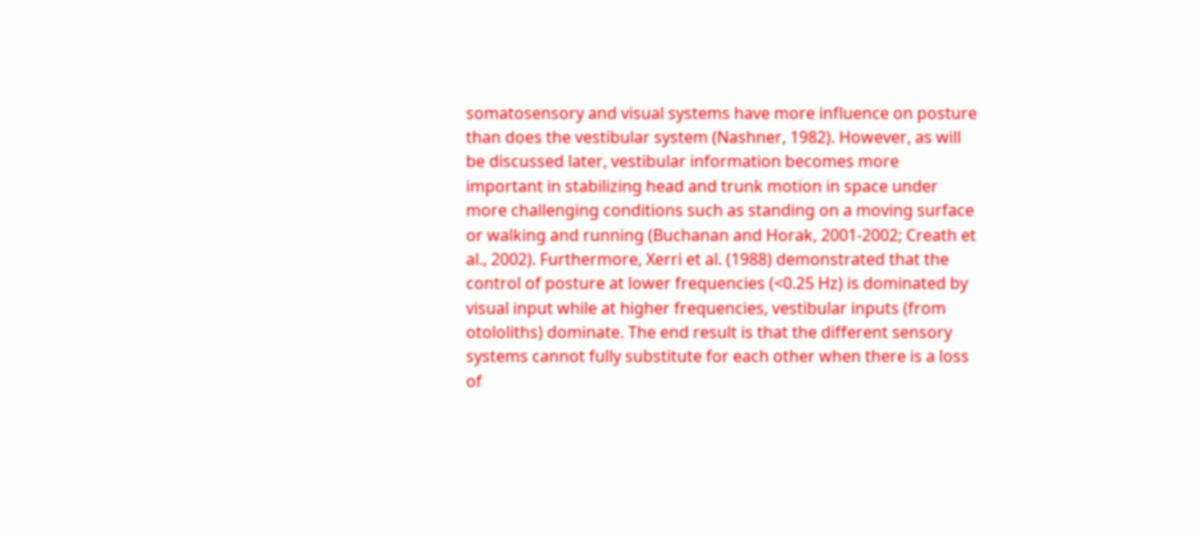somatosensory and visual systems have more influence on posture than does the vestibular system (Nashner, 1982). However, as will be discussed later, vestibular information becomes more important in stabilizing head and trunk motion in space under more challenging conditions such as standing on a moving surface or walking and running (Buchanan and Horak, 2001-2002; Creath et al., 2002). Furthermore, Xerri et al. (1988) demonstrated that the control of posture at lower frequencies (<0.25 Hz) is dominated by visual input while at higher frequencies, vestibular inputs (from otololiths) dominate. The end result is that the different sensory systems cannot fully substitute for each other when there is a loss of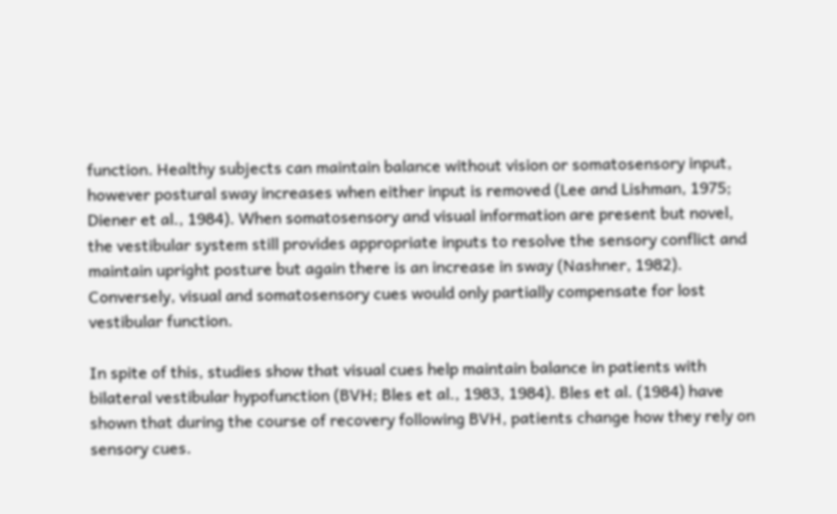function. Healthy subjects can maintain balance without vision or somatosensory input, however postural sway increases when either input is removed (Lee and Lishman, 1975; Diener et al., 1984). When somatosensory and visual information are present but novel, the vestibular system still provides appropriate inputs to resolve the sensory conflict and maintain upright posture but again there is an increase in sway (Nashner, 1982). Conversely, visual and somatosensory cues would only partially compensate for lost vestibular function.

In spite of this, studies show that visual cues help maintain balance in patients with bilateral vestibular hypofunction (BVH; Bles et al., 1983, 1984). Bles et al. (1984) have shown that during the course of recovery following BVH, patients change how they rely on sensory cues.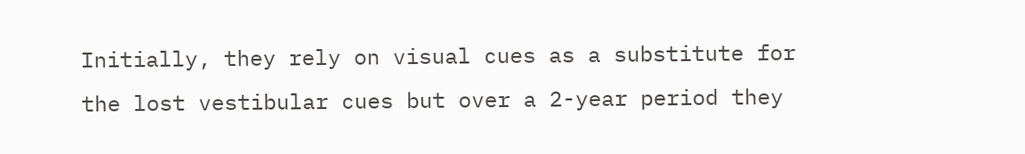Initially, they rely on visual cues as a substitute for the lost vestibular cues but over a 2-year period they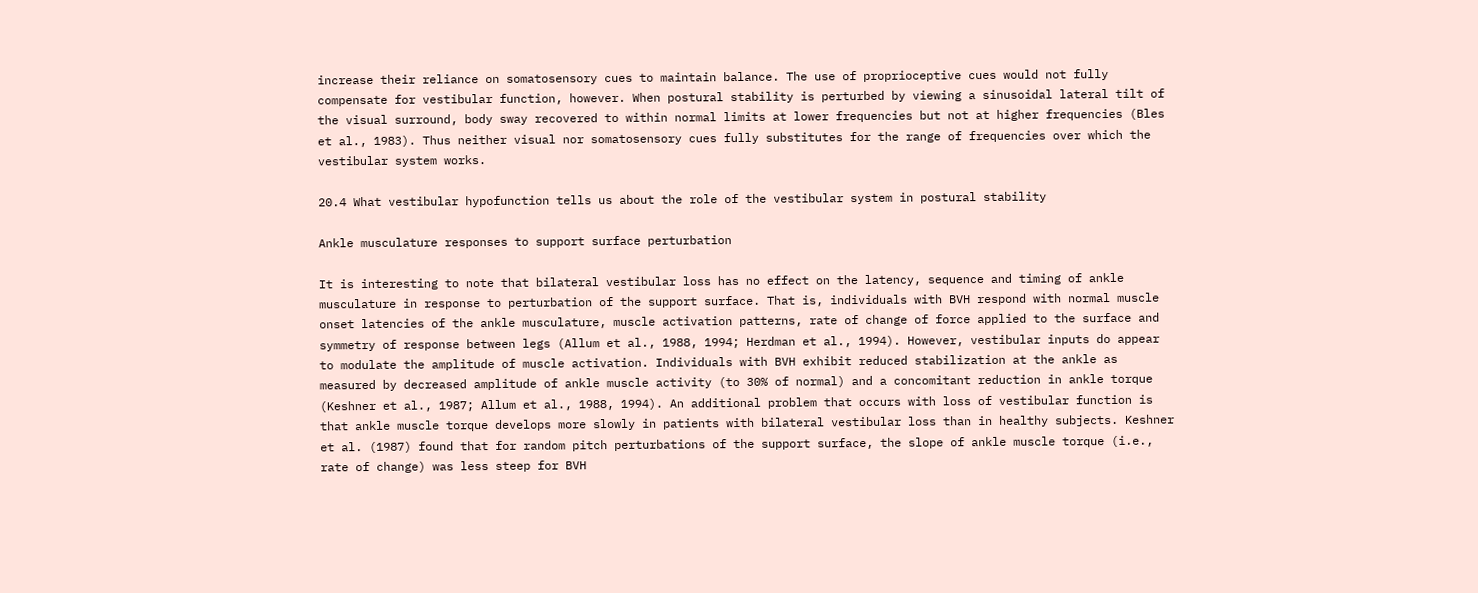increase their reliance on somatosensory cues to maintain balance. The use of proprioceptive cues would not fully compensate for vestibular function, however. When postural stability is perturbed by viewing a sinusoidal lateral tilt of the visual surround, body sway recovered to within normal limits at lower frequencies but not at higher frequencies (Bles et al., 1983). Thus neither visual nor somatosensory cues fully substitutes for the range of frequencies over which the vestibular system works.

20.4 What vestibular hypofunction tells us about the role of the vestibular system in postural stability

Ankle musculature responses to support surface perturbation

It is interesting to note that bilateral vestibular loss has no effect on the latency, sequence and timing of ankle musculature in response to perturbation of the support surface. That is, individuals with BVH respond with normal muscle onset latencies of the ankle musculature, muscle activation patterns, rate of change of force applied to the surface and symmetry of response between legs (Allum et al., 1988, 1994; Herdman et al., 1994). However, vestibular inputs do appear to modulate the amplitude of muscle activation. Individuals with BVH exhibit reduced stabilization at the ankle as measured by decreased amplitude of ankle muscle activity (to 30% of normal) and a concomitant reduction in ankle torque (Keshner et al., 1987; Allum et al., 1988, 1994). An additional problem that occurs with loss of vestibular function is that ankle muscle torque develops more slowly in patients with bilateral vestibular loss than in healthy subjects. Keshner et al. (1987) found that for random pitch perturbations of the support surface, the slope of ankle muscle torque (i.e., rate of change) was less steep for BVH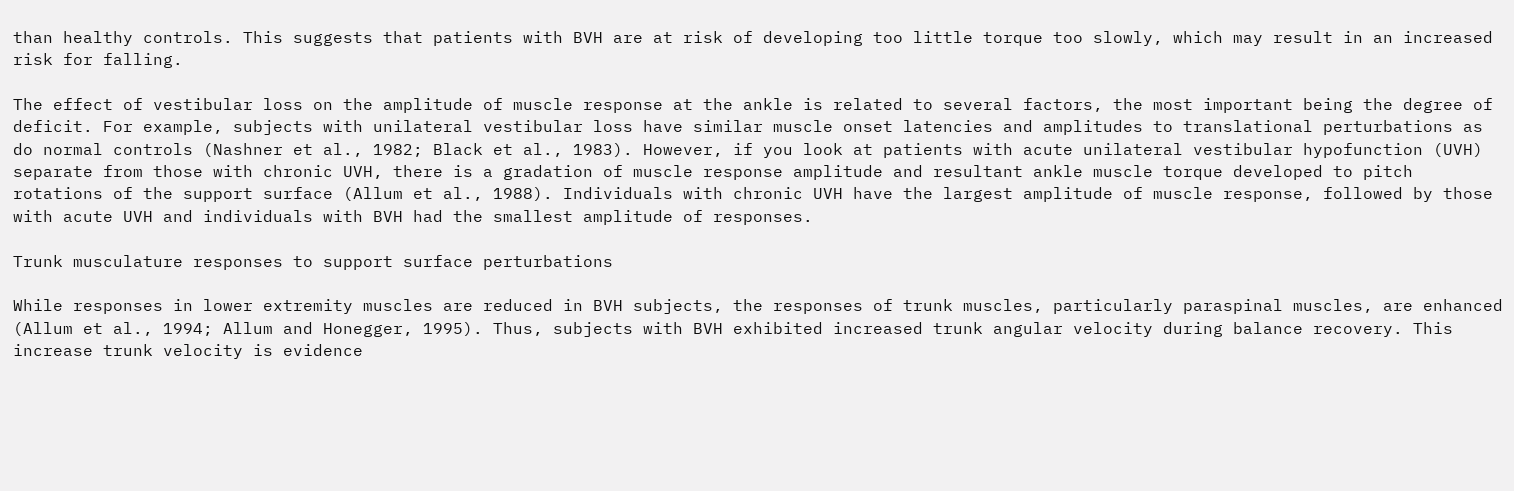than healthy controls. This suggests that patients with BVH are at risk of developing too little torque too slowly, which may result in an increased risk for falling.

The effect of vestibular loss on the amplitude of muscle response at the ankle is related to several factors, the most important being the degree of deficit. For example, subjects with unilateral vestibular loss have similar muscle onset latencies and amplitudes to translational perturbations as do normal controls (Nashner et al., 1982; Black et al., 1983). However, if you look at patients with acute unilateral vestibular hypofunction (UVH) separate from those with chronic UVH, there is a gradation of muscle response amplitude and resultant ankle muscle torque developed to pitch rotations of the support surface (Allum et al., 1988). Individuals with chronic UVH have the largest amplitude of muscle response, followed by those with acute UVH and individuals with BVH had the smallest amplitude of responses.

Trunk musculature responses to support surface perturbations

While responses in lower extremity muscles are reduced in BVH subjects, the responses of trunk muscles, particularly paraspinal muscles, are enhanced (Allum et al., 1994; Allum and Honegger, 1995). Thus, subjects with BVH exhibited increased trunk angular velocity during balance recovery. This increase trunk velocity is evidence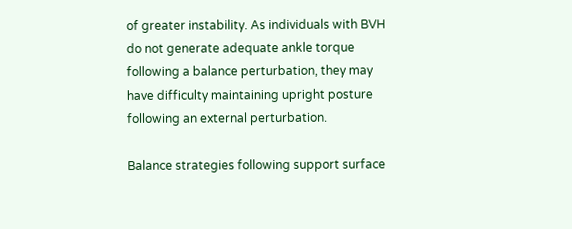of greater instability. As individuals with BVH do not generate adequate ankle torque following a balance perturbation, they may have difficulty maintaining upright posture following an external perturbation.

Balance strategies following support surface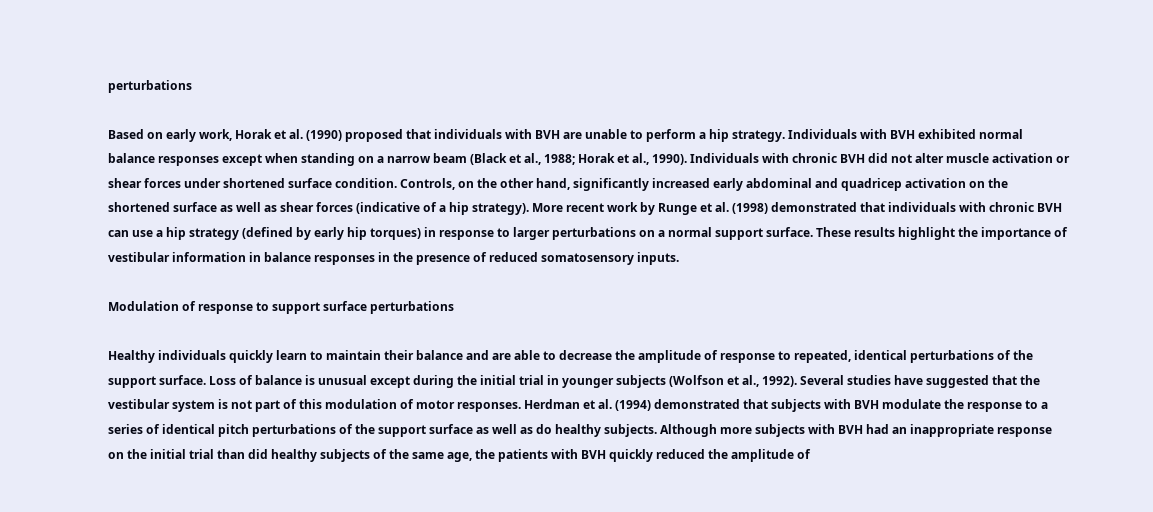perturbations

Based on early work, Horak et al. (1990) proposed that individuals with BVH are unable to perform a hip strategy. Individuals with BVH exhibited normal balance responses except when standing on a narrow beam (Black et al., 1988; Horak et al., 1990). Individuals with chronic BVH did not alter muscle activation or shear forces under shortened surface condition. Controls, on the other hand, significantly increased early abdominal and quadricep activation on the shortened surface as well as shear forces (indicative of a hip strategy). More recent work by Runge et al. (1998) demonstrated that individuals with chronic BVH can use a hip strategy (defined by early hip torques) in response to larger perturbations on a normal support surface. These results highlight the importance of vestibular information in balance responses in the presence of reduced somatosensory inputs.

Modulation of response to support surface perturbations

Healthy individuals quickly learn to maintain their balance and are able to decrease the amplitude of response to repeated, identical perturbations of the support surface. Loss of balance is unusual except during the initial trial in younger subjects (Wolfson et al., 1992). Several studies have suggested that the vestibular system is not part of this modulation of motor responses. Herdman et al. (1994) demonstrated that subjects with BVH modulate the response to a series of identical pitch perturbations of the support surface as well as do healthy subjects. Although more subjects with BVH had an inappropriate response on the initial trial than did healthy subjects of the same age, the patients with BVH quickly reduced the amplitude of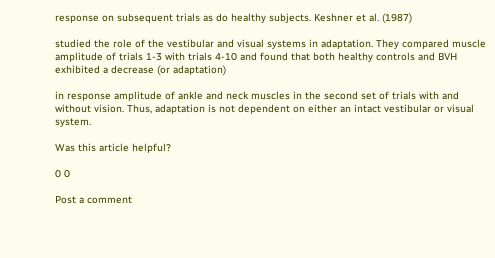response on subsequent trials as do healthy subjects. Keshner et al. (1987)

studied the role of the vestibular and visual systems in adaptation. They compared muscle amplitude of trials 1-3 with trials 4-10 and found that both healthy controls and BVH exhibited a decrease (or adaptation)

in response amplitude of ankle and neck muscles in the second set of trials with and without vision. Thus, adaptation is not dependent on either an intact vestibular or visual system.

Was this article helpful?

0 0

Post a comment